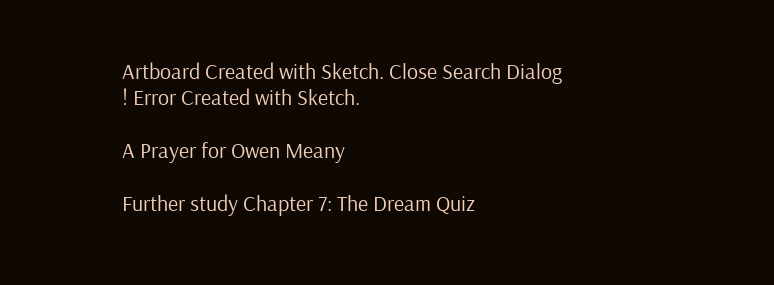Artboard Created with Sketch. Close Search Dialog
! Error Created with Sketch.

A Prayer for Owen Meany

Further study Chapter 7: The Dream Quiz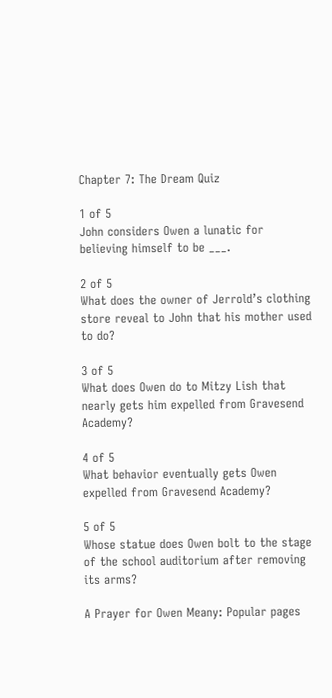Chapter 7: The Dream Quiz

1 of 5
John considers Owen a lunatic for believing himself to be ___.

2 of 5
What does the owner of Jerrold’s clothing store reveal to John that his mother used to do?

3 of 5
What does Owen do to Mitzy Lish that nearly gets him expelled from Gravesend Academy?

4 of 5
What behavior eventually gets Owen expelled from Gravesend Academy?

5 of 5
Whose statue does Owen bolt to the stage of the school auditorium after removing its arms?

A Prayer for Owen Meany: Popular pages